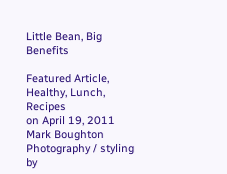Little Bean, Big Benefits

Featured Article, Healthy, Lunch, Recipes
on April 19, 2011
Mark Boughton Photography / styling by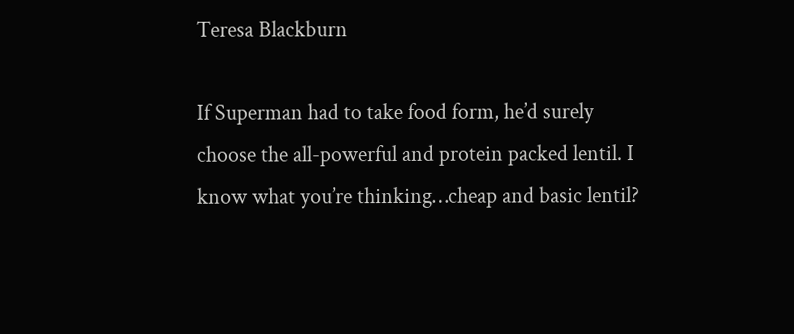Teresa Blackburn

If Superman had to take food form, he’d surely choose the all-powerful and protein packed lentil. I know what you’re thinking…cheap and basic lentil?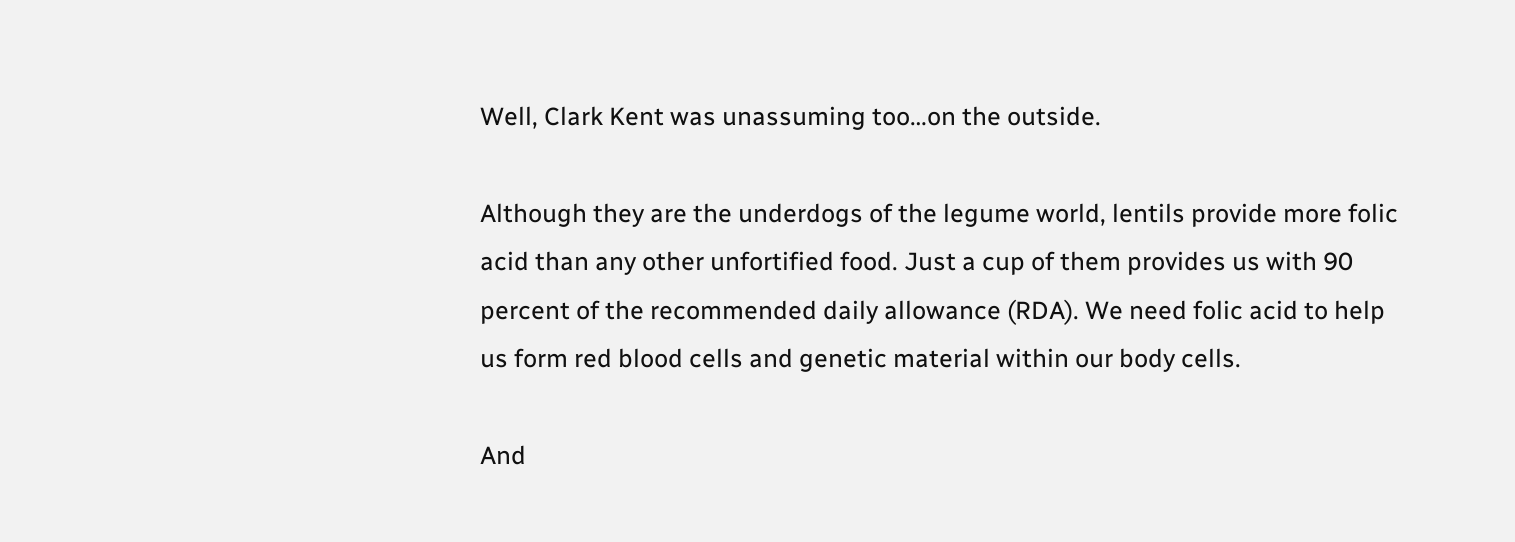Well, Clark Kent was unassuming too…on the outside.

Although they are the underdogs of the legume world, lentils provide more folic acid than any other unfortified food. Just a cup of them provides us with 90 percent of the recommended daily allowance (RDA). We need folic acid to help us form red blood cells and genetic material within our body cells.

And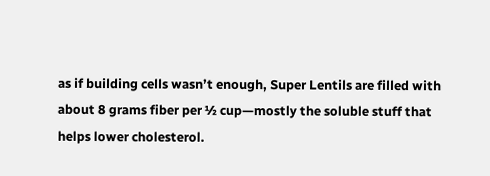as if building cells wasn’t enough, Super Lentils are filled with about 8 grams fiber per ½ cup—mostly the soluble stuff that helps lower cholesterol.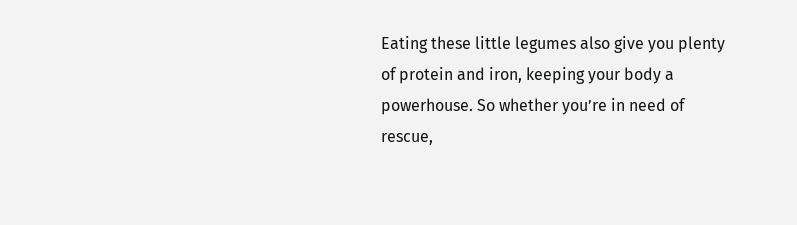Eating these little legumes also give you plenty of protein and iron, keeping your body a powerhouse. So whether you’re in need of rescue,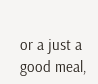or a just a good meal,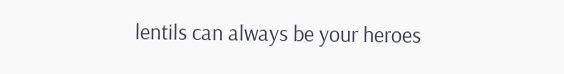lentils can always be your heroes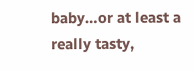baby…or at least a really tasty,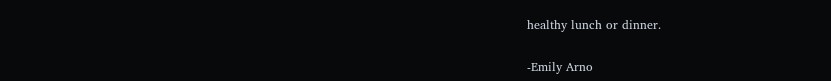healthy lunch or dinner.

-Emily Arno